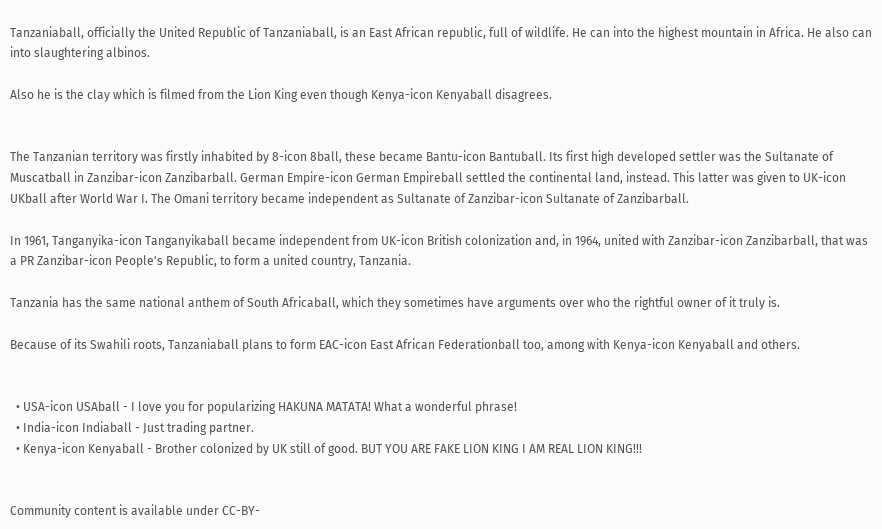Tanzaniaball, officially the United Republic of Tanzaniaball, is an East African republic, full of wildlife. He can into the highest mountain in Africa. He also can into slaughtering albinos.

Also he is the clay which is filmed from the Lion King even though Kenya-icon Kenyaball disagrees.


The Tanzanian territory was firstly inhabited by 8-icon 8ball, these became Bantu-icon Bantuball. Its first high developed settler was the Sultanate of Muscatball in Zanzibar-icon Zanzibarball. German Empire-icon German Empireball settled the continental land, instead. This latter was given to UK-icon UKball after World War I. The Omani territory became independent as Sultanate of Zanzibar-icon Sultanate of Zanzibarball.

In 1961, Tanganyika-icon Tanganyikaball became independent from UK-icon British colonization and, in 1964, united with Zanzibar-icon Zanzibarball, that was a PR Zanzibar-icon People's Republic, to form a united country, Tanzania.

Tanzania has the same national anthem of South Africaball, which they sometimes have arguments over who the rightful owner of it truly is.

Because of its Swahili roots, Tanzaniaball plans to form EAC-icon East African Federationball too, among with Kenya-icon Kenyaball and others.


  • USA-icon USAball - I love you for popularizing HAKUNA MATATA! What a wonderful phrase!
  • India-icon Indiaball - Just trading partner.
  • Kenya-icon Kenyaball - Brother colonized by UK still of good. BUT YOU ARE FAKE LION KING I AM REAL LION KING!!!


Community content is available under CC-BY-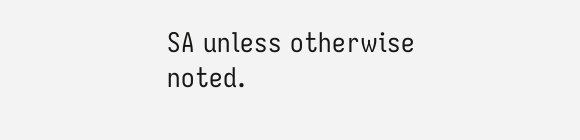SA unless otherwise noted.